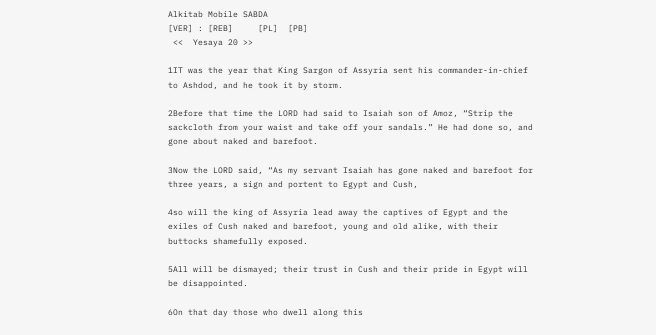Alkitab Mobile SABDA
[VER] : [REB]     [PL]  [PB]
 <<  Yesaya 20 >>

1IT was the year that King Sargon of Assyria sent his commander-in-chief to Ashdod, and he took it by storm.

2Before that time the LORD had said to Isaiah son of Amoz, “Strip the sackcloth from your waist and take off your sandals.” He had done so, and gone about naked and barefoot.

3Now the LORD said, “As my servant Isaiah has gone naked and barefoot for three years, a sign and portent to Egypt and Cush,

4so will the king of Assyria lead away the captives of Egypt and the exiles of Cush naked and barefoot, young and old alike, with their buttocks shamefully exposed.

5All will be dismayed; their trust in Cush and their pride in Egypt will be disappointed.

6On that day those who dwell along this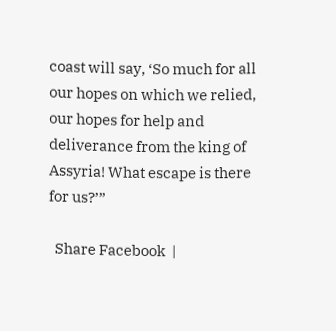coast will say, ‘So much for all our hopes on which we relied, our hopes for help and deliverance from the king of Assyria! What escape is there for us?’”

  Share Facebook  |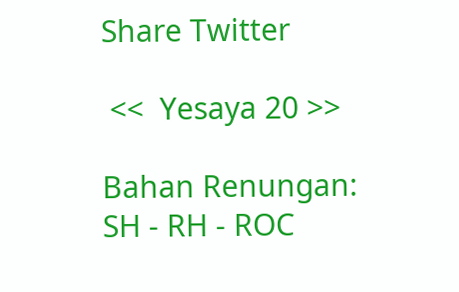Share Twitter

 <<  Yesaya 20 >>

Bahan Renungan: SH - RH - ROC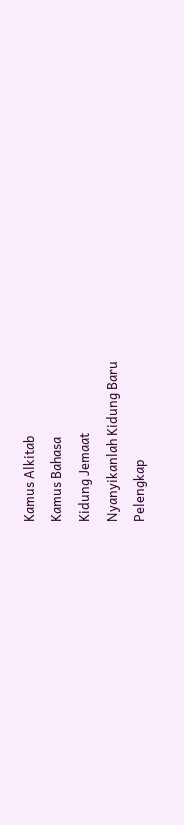Kamus Alkitab
Kamus Bahasa
Kidung Jemaat
Nyanyikanlah Kidung Baru
Pelengkap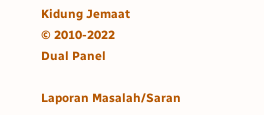Kidung Jemaat
© 2010-2022
Dual Panel

Laporan Masalah/Saran